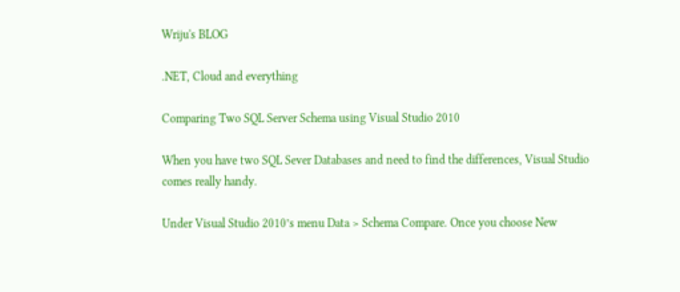Wriju's BLOG

.NET, Cloud and everything

Comparing Two SQL Server Schema using Visual Studio 2010

When you have two SQL Sever Databases and need to find the differences, Visual Studio comes really handy.

Under Visual Studio 2010’s menu Data > Schema Compare. Once you choose New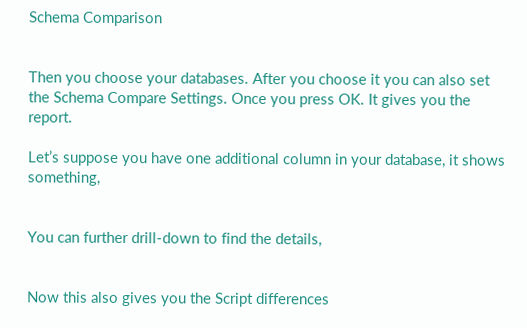Schema Comparison


Then you choose your databases. After you choose it you can also set the Schema Compare Settings. Once you press OK. It gives you the report.

Let’s suppose you have one additional column in your database, it shows something,


You can further drill-down to find the details,


Now this also gives you the Script differences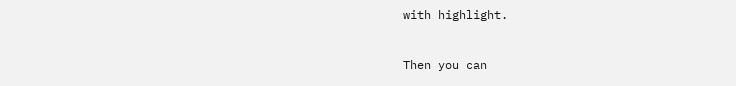with highlight.


Then you can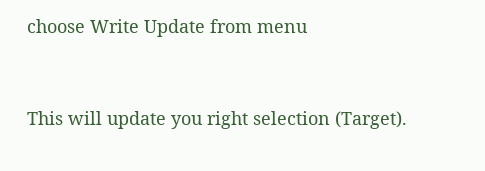choose Write Update from menu


This will update you right selection (Target).